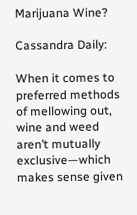Marijuana Wine?

Cassandra Daily:

When it comes to preferred methods of mellowing out, wine and weed aren’t mutually exclusive—which makes sense given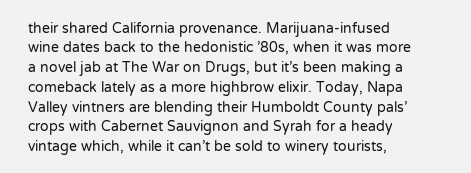their shared California provenance. Marijuana-infused wine dates back to the hedonistic ’80s, when it was more a novel jab at The War on Drugs, but it’s been making a comeback lately as a more highbrow elixir. Today, Napa Valley vintners are blending their Humboldt County pals’ crops with Cabernet Sauvignon and Syrah for a heady vintage which, while it can’t be sold to winery tourists,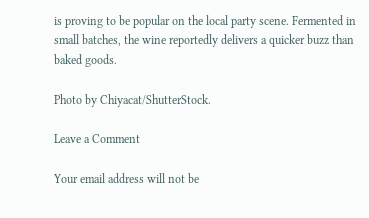is proving to be popular on the local party scene. Fermented in small batches, the wine reportedly delivers a quicker buzz than baked goods.

Photo by Chiyacat/ShutterStock.

Leave a Comment

Your email address will not be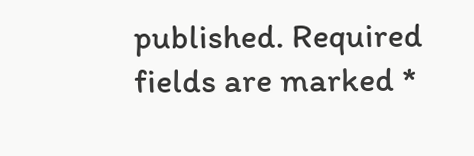published. Required fields are marked *